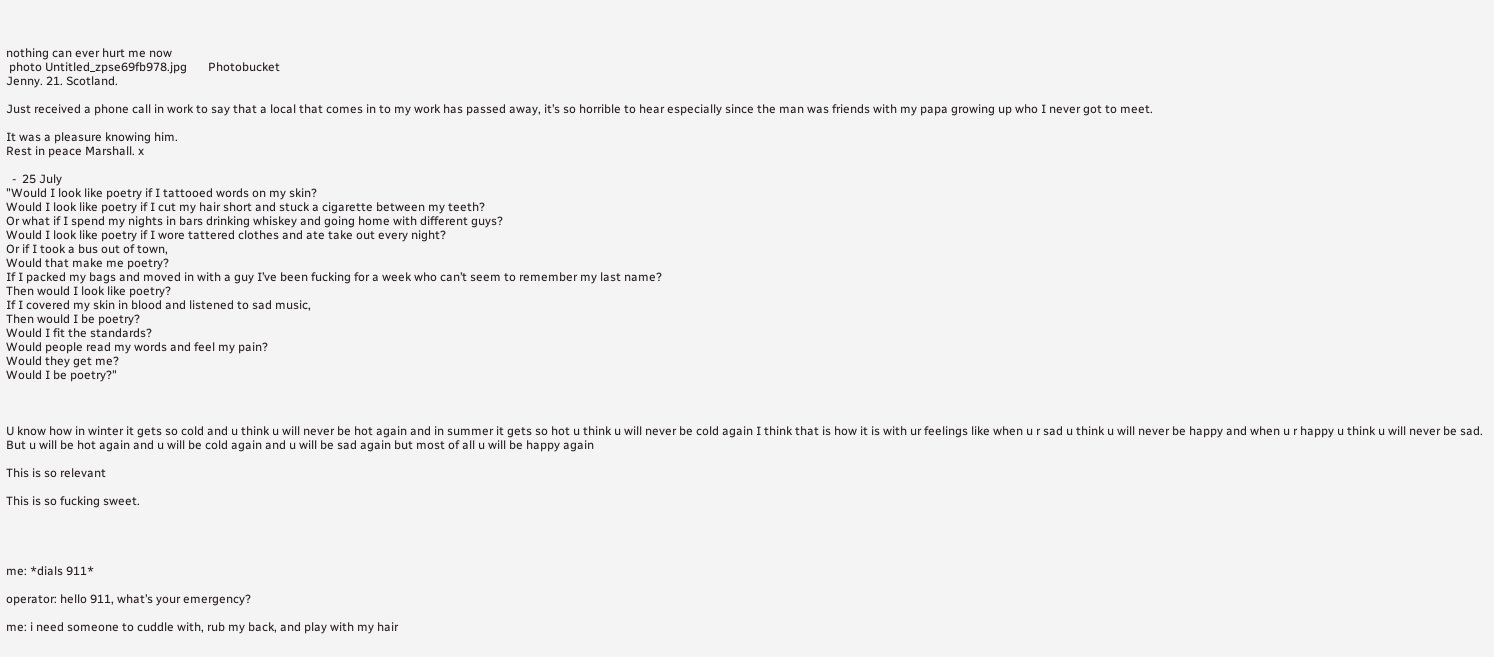nothing can ever hurt me now
 photo Untitled_zpse69fb978.jpg       Photobucket
Jenny. 21. Scotland.

Just received a phone call in work to say that a local that comes in to my work has passed away, it’s so horrible to hear especially since the man was friends with my papa growing up who I never got to meet.

It was a pleasure knowing him.
Rest in peace Marshall. x

  -  25 July
"Would I look like poetry if I tattooed words on my skin?
Would I look like poetry if I cut my hair short and stuck a cigarette between my teeth?
Or what if I spend my nights in bars drinking whiskey and going home with different guys?
Would I look like poetry if I wore tattered clothes and ate take out every night?
Or if I took a bus out of town,
Would that make me poetry?
If I packed my bags and moved in with a guy I’ve been fucking for a week who can’t seem to remember my last name?
Then would I look like poetry?
If I covered my skin in blood and listened to sad music,
Then would I be poetry?
Would I fit the standards?
Would people read my words and feel my pain?
Would they get me?
Would I be poetry?"



U know how in winter it gets so cold and u think u will never be hot again and in summer it gets so hot u think u will never be cold again I think that is how it is with ur feelings like when u r sad u think u will never be happy and when u r happy u think u will never be sad. But u will be hot again and u will be cold again and u will be sad again but most of all u will be happy again

This is so relevant

This is so fucking sweet.




me: *dials 911*

operator: hello 911, what’s your emergency?

me: i need someone to cuddle with, rub my back, and play with my hair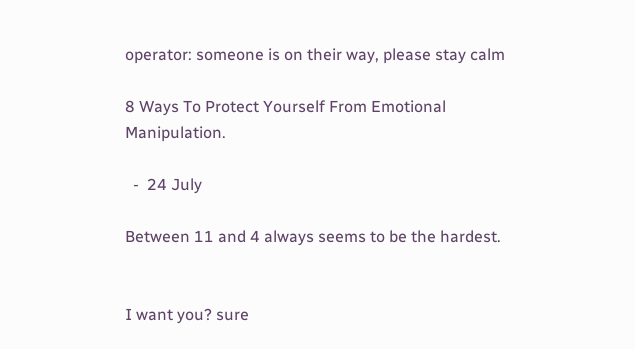operator: someone is on their way, please stay calm

8 Ways To Protect Yourself From Emotional Manipulation.

  -  24 July

Between 11 and 4 always seems to be the hardest.


I want you? sure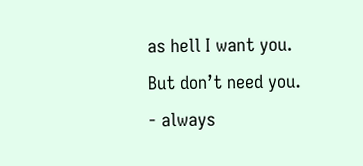as hell I want you.
But don’t need you.
- always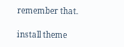remember that.

install theme